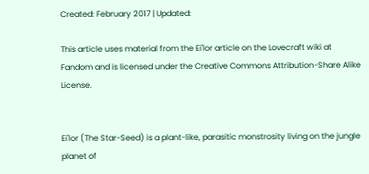Created: February 2017 | Updated:

This article uses material from the Ei'lor article on the Lovecraft wiki at Fandom and is licensed under the Creative Commons Attribution-Share Alike License.


Ei'lor (The Star-Seed) is a plant-like, parasitic monstrosity living on the jungle planet of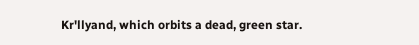Kr'llyand, which orbits a dead, green star.